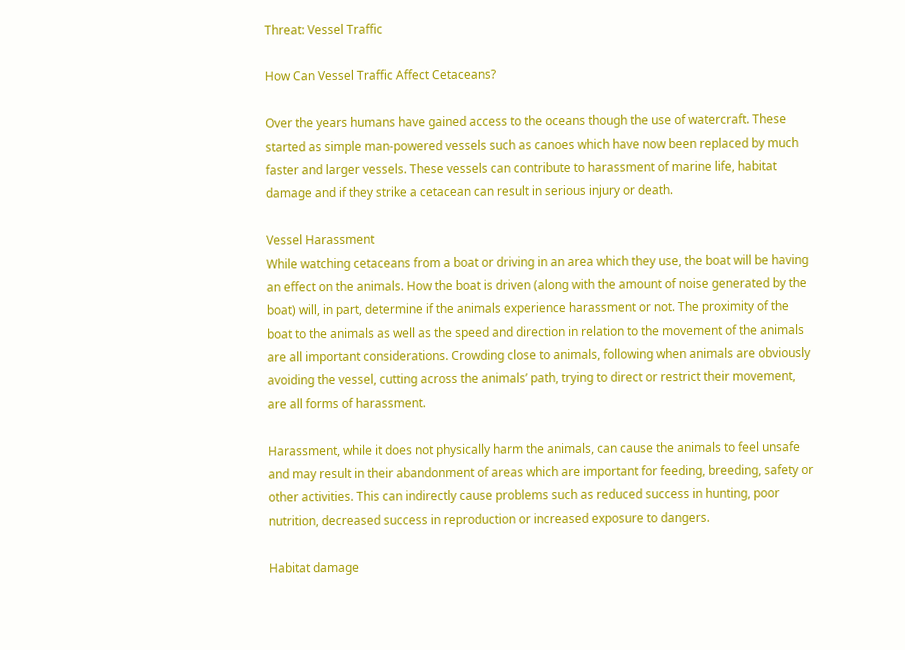Threat: Vessel Traffic

How Can Vessel Traffic Affect Cetaceans?

Over the years humans have gained access to the oceans though the use of watercraft. These started as simple man-powered vessels such as canoes which have now been replaced by much faster and larger vessels. These vessels can contribute to harassment of marine life, habitat damage and if they strike a cetacean can result in serious injury or death.

Vessel Harassment
While watching cetaceans from a boat or driving in an area which they use, the boat will be having an effect on the animals. How the boat is driven (along with the amount of noise generated by the boat) will, in part, determine if the animals experience harassment or not. The proximity of the boat to the animals as well as the speed and direction in relation to the movement of the animals are all important considerations. Crowding close to animals, following when animals are obviously avoiding the vessel, cutting across the animals’ path, trying to direct or restrict their movement, are all forms of harassment.

Harassment, while it does not physically harm the animals, can cause the animals to feel unsafe and may result in their abandonment of areas which are important for feeding, breeding, safety or other activities. This can indirectly cause problems such as reduced success in hunting, poor nutrition, decreased success in reproduction or increased exposure to dangers.

Habitat damage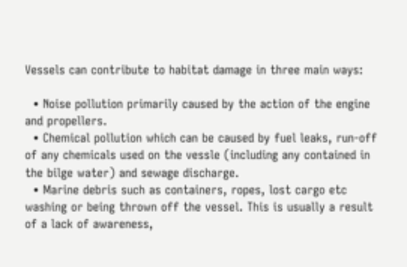Vessels can contribute to habitat damage in three main ways:

  • Noise pollution primarily caused by the action of the engine and propellers.
  • Chemical pollution which can be caused by fuel leaks, run-off of any chemicals used on the vessle (including any contained in the bilge water) and sewage discharge.
  • Marine debris such as containers, ropes, lost cargo etc washing or being thrown off the vessel. This is usually a result of a lack of awareness,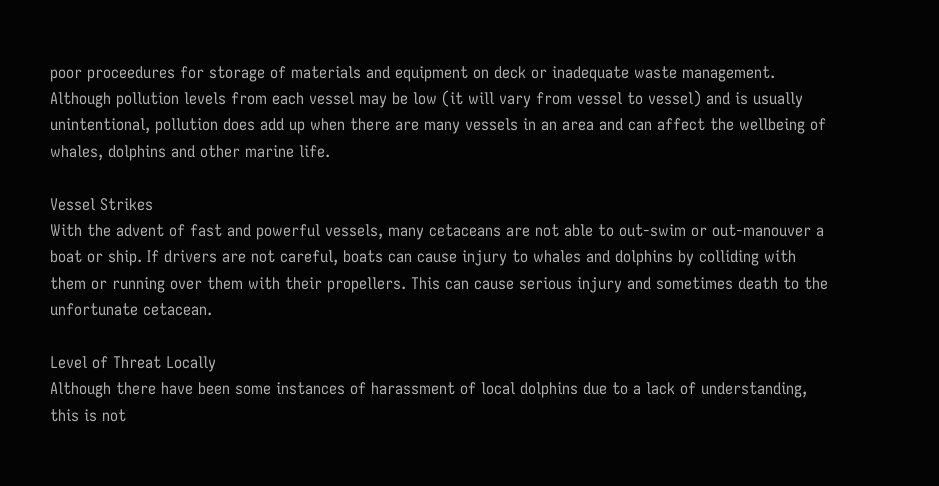poor proceedures for storage of materials and equipment on deck or inadequate waste management.
Although pollution levels from each vessel may be low (it will vary from vessel to vessel) and is usually unintentional, pollution does add up when there are many vessels in an area and can affect the wellbeing of whales, dolphins and other marine life.

Vessel Strikes
With the advent of fast and powerful vessels, many cetaceans are not able to out-swim or out-manouver a boat or ship. If drivers are not careful, boats can cause injury to whales and dolphins by colliding with them or running over them with their propellers. This can cause serious injury and sometimes death to the unfortunate cetacean.

Level of Threat Locally
Although there have been some instances of harassment of local dolphins due to a lack of understanding, this is not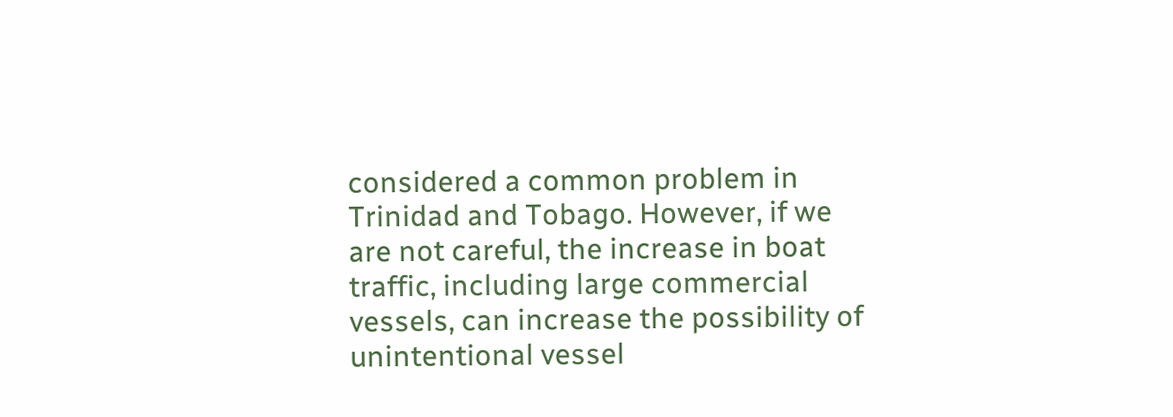considered a common problem in Trinidad and Tobago. However, if we are not careful, the increase in boat traffic, including large commercial vessels, can increase the possibility of unintentional vessel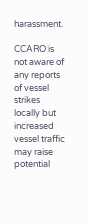harassment.

CCARO is not aware of any reports of vessel strikes locally but increased vessel traffic may raise potential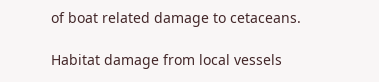of boat related damage to cetaceans.

Habitat damage from local vessels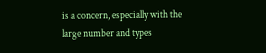is a concern, especially with the large number and types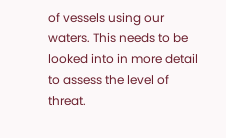of vessels using our waters. This needs to be looked into in more detail to assess the level of threat.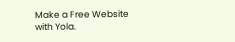Make a Free Website with Yola.